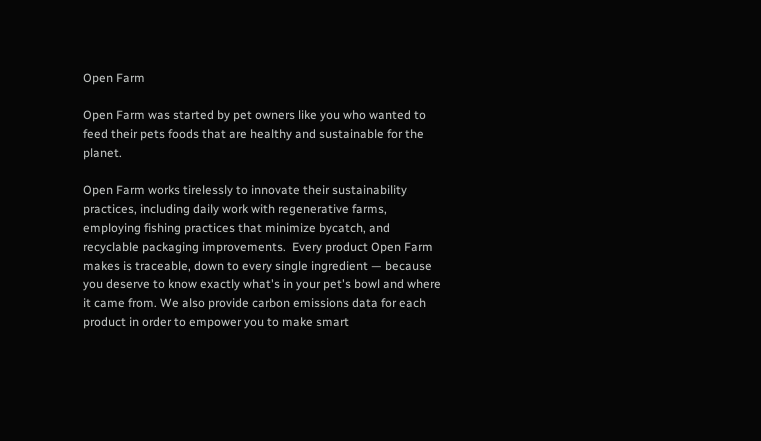Open Farm

Open Farm was started by pet owners like you who wanted to feed their pets foods that are healthy and sustainable for the planet.

Open Farm works tirelessly to innovate their sustainability practices, including daily work with regenerative farms, employing fishing practices that minimize bycatch, and recyclable packaging improvements.  Every product Open Farm makes is traceable, down to every single ingredient — because you deserve to know exactly what's in your pet's bowl and where it came from. We also provide carbon emissions data for each product in order to empower you to make smart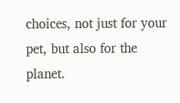choices, not just for your pet, but also for the planet.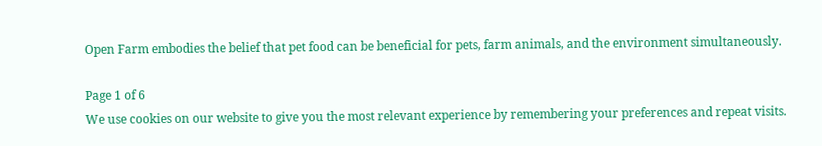Open Farm embodies the belief that pet food can be beneficial for pets, farm animals, and the environment simultaneously.

Page 1 of 6
We use cookies on our website to give you the most relevant experience by remembering your preferences and repeat visits.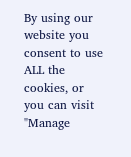By using our website you consent to use ALL the cookies, or you can visit "Manage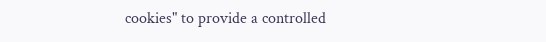cookies" to provide a controlled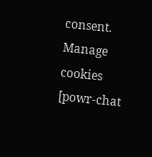consent. Manage cookies
[powr-chat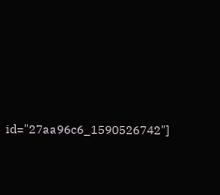id="27aa96c6_1590526742"]